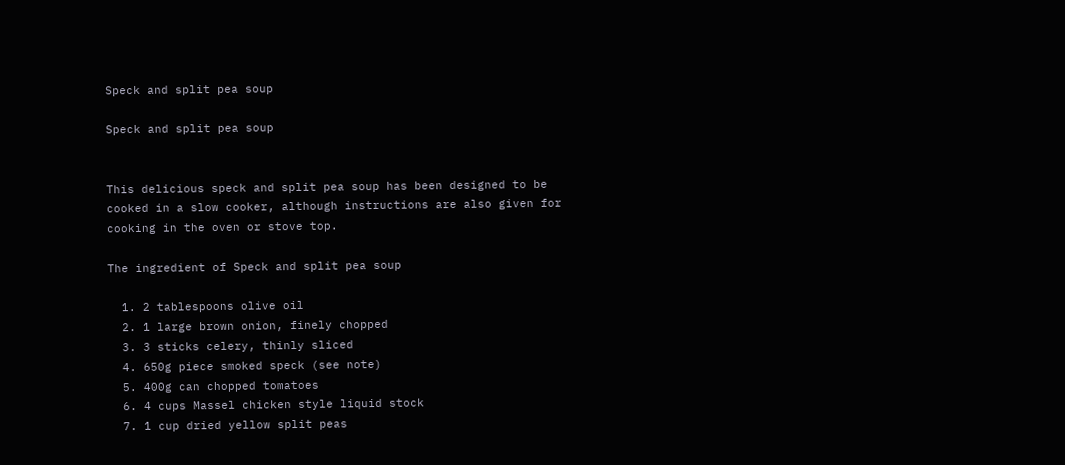Speck and split pea soup

Speck and split pea soup


This delicious speck and split pea soup has been designed to be cooked in a slow cooker, although instructions are also given for cooking in the oven or stove top.

The ingredient of Speck and split pea soup

  1. 2 tablespoons olive oil
  2. 1 large brown onion, finely chopped
  3. 3 sticks celery, thinly sliced
  4. 650g piece smoked speck (see note)
  5. 400g can chopped tomatoes
  6. 4 cups Massel chicken style liquid stock
  7. 1 cup dried yellow split peas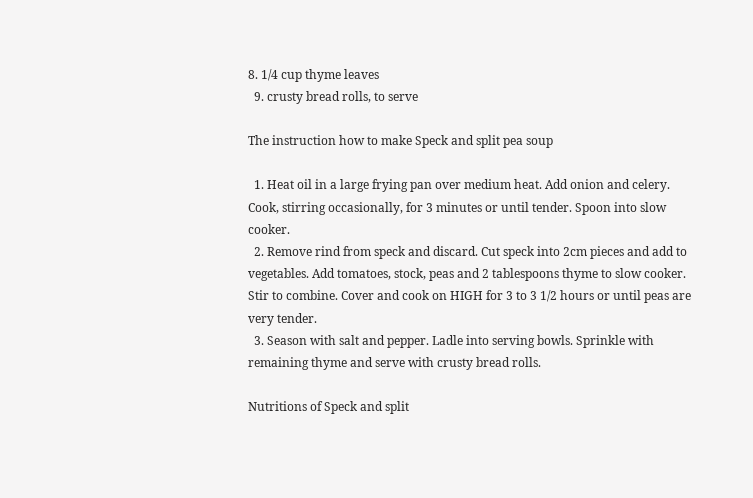8. 1/4 cup thyme leaves
  9. crusty bread rolls, to serve

The instruction how to make Speck and split pea soup

  1. Heat oil in a large frying pan over medium heat. Add onion and celery. Cook, stirring occasionally, for 3 minutes or until tender. Spoon into slow cooker.
  2. Remove rind from speck and discard. Cut speck into 2cm pieces and add to vegetables. Add tomatoes, stock, peas and 2 tablespoons thyme to slow cooker. Stir to combine. Cover and cook on HIGH for 3 to 3 1/2 hours or until peas are very tender.
  3. Season with salt and pepper. Ladle into serving bowls. Sprinkle with remaining thyme and serve with crusty bread rolls.

Nutritions of Speck and split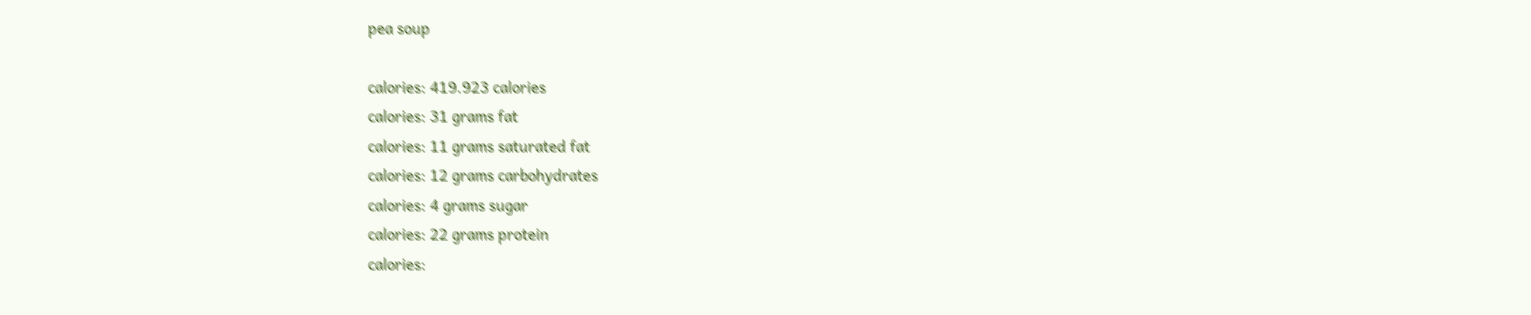pea soup

calories: 419.923 calories
calories: 31 grams fat
calories: 11 grams saturated fat
calories: 12 grams carbohydrates
calories: 4 grams sugar
calories: 22 grams protein
calories: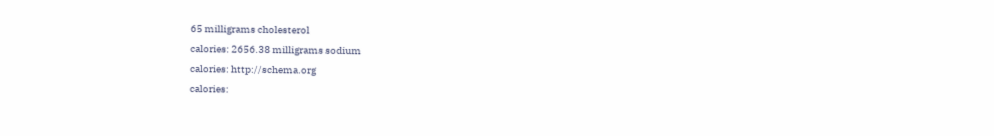65 milligrams cholesterol
calories: 2656.38 milligrams sodium
calories: http://schema.org
calories: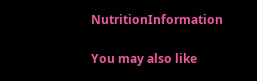NutritionInformation

You may also like